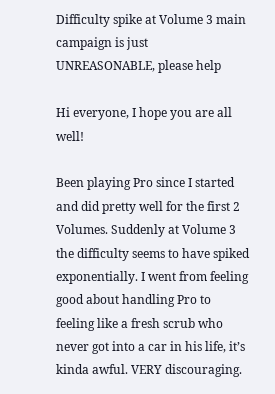Difficulty spike at Volume 3 main campaign is just UNREASONABLE, please help

Hi everyone, I hope you are all well!

Been playing Pro since I started and did pretty well for the first 2 Volumes. Suddenly at Volume 3 the difficulty seems to have spiked exponentially. I went from feeling good about handling Pro to feeling like a fresh scrub who never got into a car in his life, it’s kinda awful. VERY discouraging.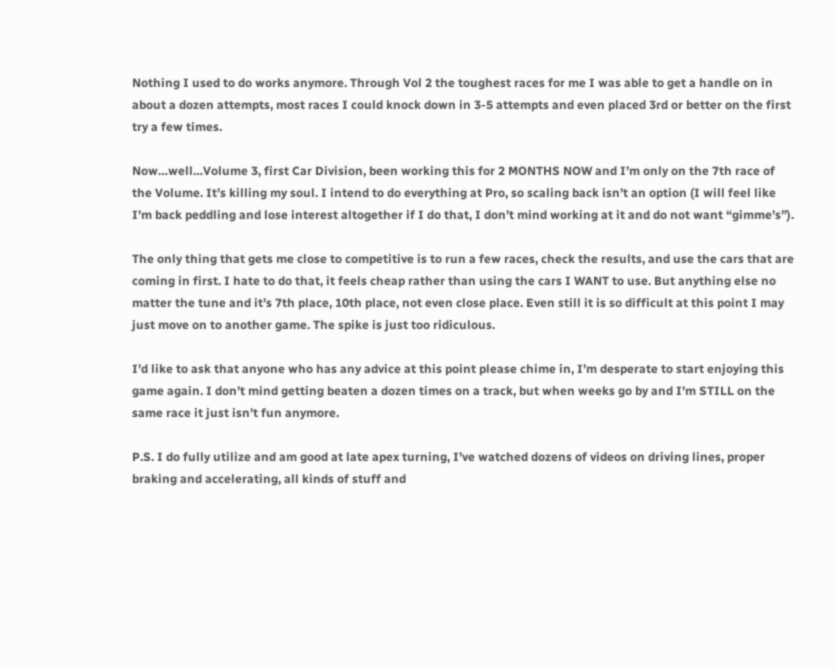Nothing I used to do works anymore. Through Vol 2 the toughest races for me I was able to get a handle on in about a dozen attempts, most races I could knock down in 3-5 attempts and even placed 3rd or better on the first try a few times.

Now…well…Volume 3, first Car Division, been working this for 2 MONTHS NOW and I’m only on the 7th race of the Volume. It’s killing my soul. I intend to do everything at Pro, so scaling back isn’t an option (I will feel like I’m back peddling and lose interest altogether if I do that, I don’t mind working at it and do not want “gimme’s”).

The only thing that gets me close to competitive is to run a few races, check the results, and use the cars that are coming in first. I hate to do that, it feels cheap rather than using the cars I WANT to use. But anything else no matter the tune and it’s 7th place, 10th place, not even close place. Even still it is so difficult at this point I may just move on to another game. The spike is just too ridiculous.

I’d like to ask that anyone who has any advice at this point please chime in, I’m desperate to start enjoying this game again. I don’t mind getting beaten a dozen times on a track, but when weeks go by and I’m STILL on the same race it just isn’t fun anymore.

P.S. I do fully utilize and am good at late apex turning, I’ve watched dozens of videos on driving lines, proper braking and accelerating, all kinds of stuff and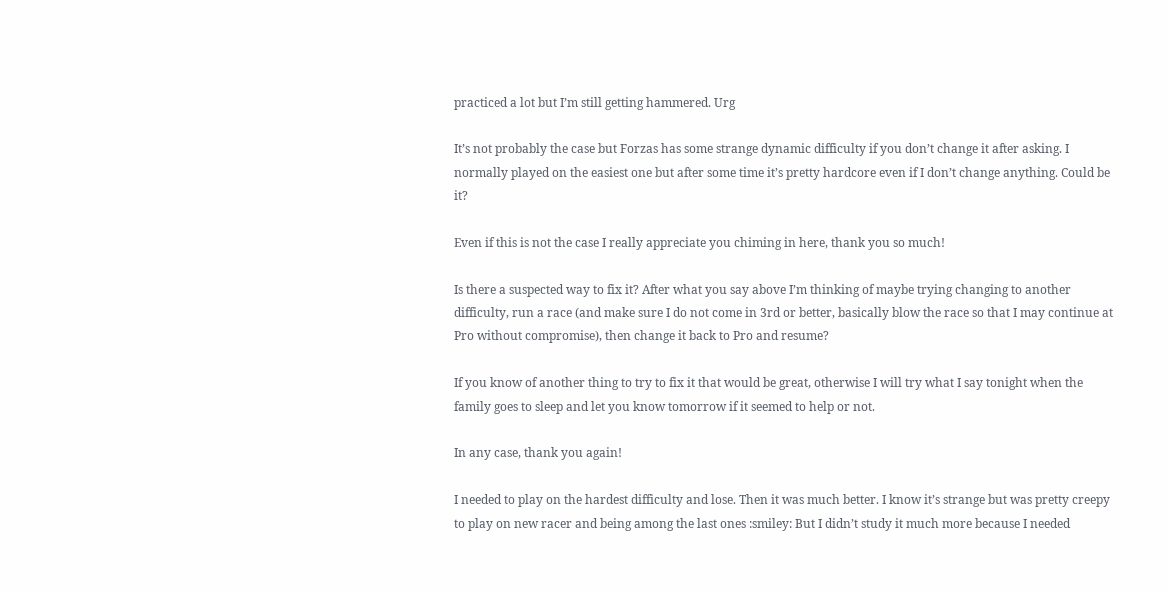practiced a lot but I’m still getting hammered. Urg

It’s not probably the case but Forzas has some strange dynamic difficulty if you don’t change it after asking. I normally played on the easiest one but after some time it’s pretty hardcore even if I don’t change anything. Could be it?

Even if this is not the case I really appreciate you chiming in here, thank you so much!

Is there a suspected way to fix it? After what you say above I’m thinking of maybe trying changing to another difficulty, run a race (and make sure I do not come in 3rd or better, basically blow the race so that I may continue at Pro without compromise), then change it back to Pro and resume?

If you know of another thing to try to fix it that would be great, otherwise I will try what I say tonight when the family goes to sleep and let you know tomorrow if it seemed to help or not.

In any case, thank you again!

I needed to play on the hardest difficulty and lose. Then it was much better. I know it’s strange but was pretty creepy to play on new racer and being among the last ones :smiley: But I didn’t study it much more because I needed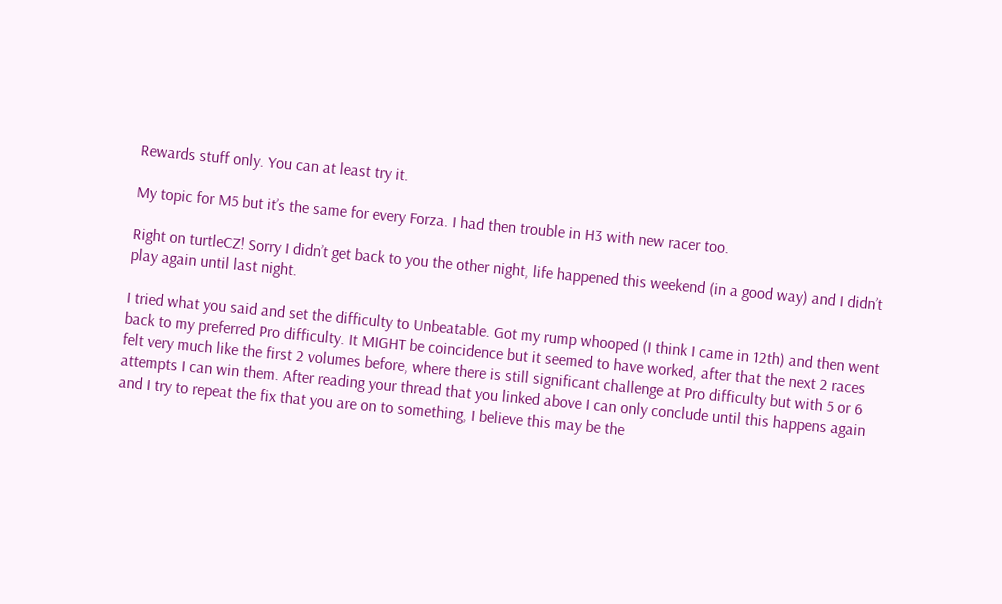Rewards stuff only. You can at least try it.

My topic for M5 but it’s the same for every Forza. I had then trouble in H3 with new racer too.

Right on turtleCZ! Sorry I didn’t get back to you the other night, life happened this weekend (in a good way) and I didn’t play again until last night.

I tried what you said and set the difficulty to Unbeatable. Got my rump whooped (I think I came in 12th) and then went back to my preferred Pro difficulty. It MIGHT be coincidence but it seemed to have worked, after that the next 2 races felt very much like the first 2 volumes before, where there is still significant challenge at Pro difficulty but with 5 or 6 attempts I can win them. After reading your thread that you linked above I can only conclude until this happens again and I try to repeat the fix that you are on to something, I believe this may be the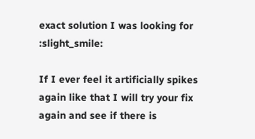exact solution I was looking for :slight_smile:

If I ever feel it artificially spikes again like that I will try your fix again and see if there is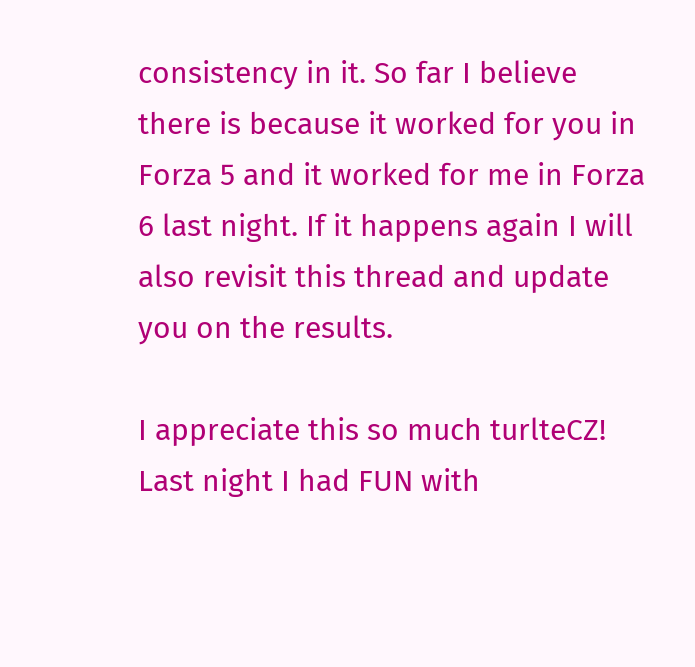consistency in it. So far I believe there is because it worked for you in Forza 5 and it worked for me in Forza 6 last night. If it happens again I will also revisit this thread and update you on the results.

I appreciate this so much turlteCZ! Last night I had FUN with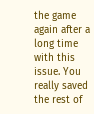the game again after a long time with this issue. You really saved the rest of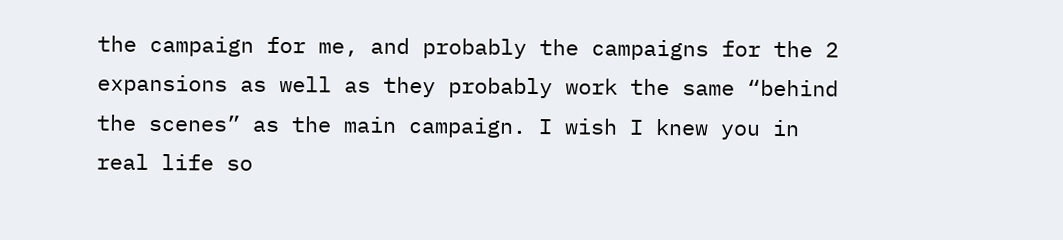the campaign for me, and probably the campaigns for the 2 expansions as well as they probably work the same “behind the scenes” as the main campaign. I wish I knew you in real life so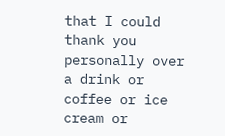that I could thank you personally over a drink or coffee or ice cream or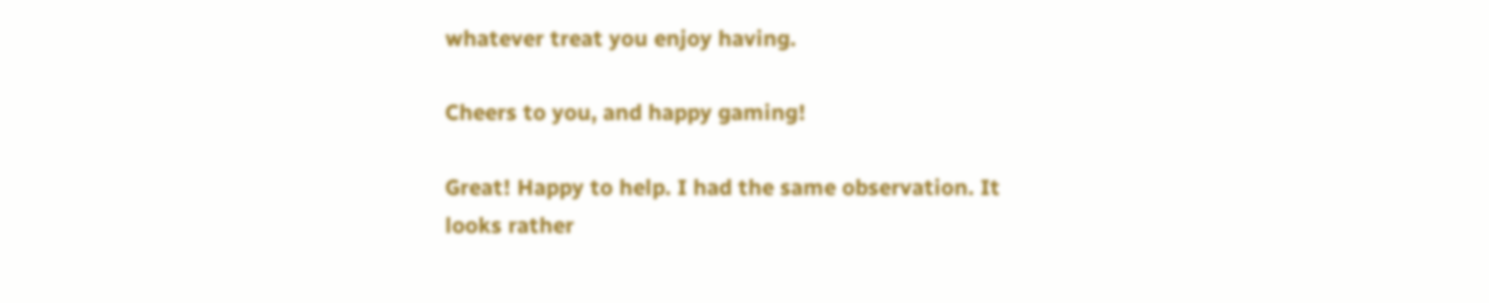whatever treat you enjoy having.

Cheers to you, and happy gaming!

Great! Happy to help. I had the same observation. It looks rather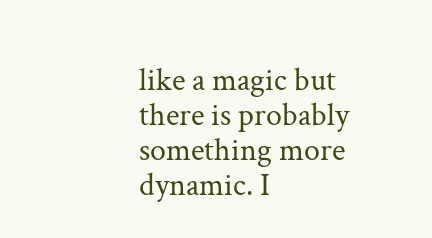like a magic but there is probably something more dynamic. I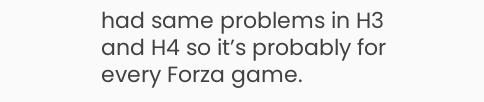had same problems in H3 and H4 so it’s probably for every Forza game.